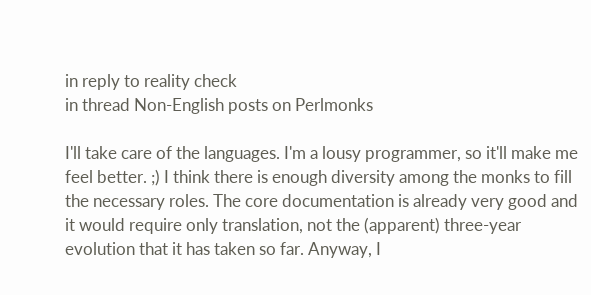in reply to reality check
in thread Non-English posts on Perlmonks

I'll take care of the languages. I'm a lousy programmer, so it'll make me feel better. ;) I think there is enough diversity among the monks to fill the necessary roles. The core documentation is already very good and it would require only translation, not the (apparent) three-year evolution that it has taken so far. Anyway, I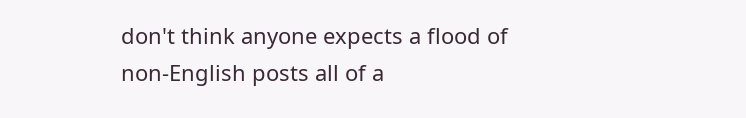don't think anyone expects a flood of non-English posts all of a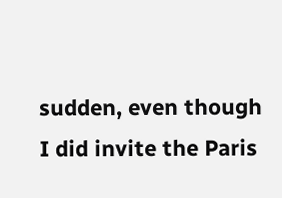sudden, even though I did invite the Paris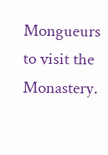Mongueurs to visit the Monastery.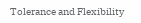Tolerance and Flexibility